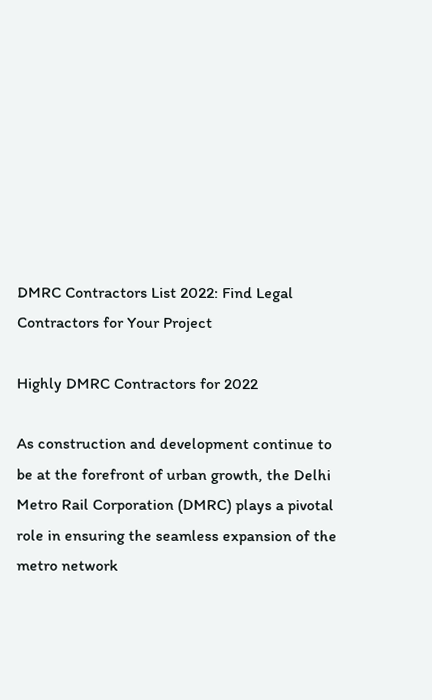DMRC Contractors List 2022: Find Legal Contractors for Your Project

Highly DMRC Contractors for 2022

As construction and development continue to be at the forefront of urban growth, the Delhi Metro Rail Corporation (DMRC) plays a pivotal role in ensuring the seamless expansion of the metro network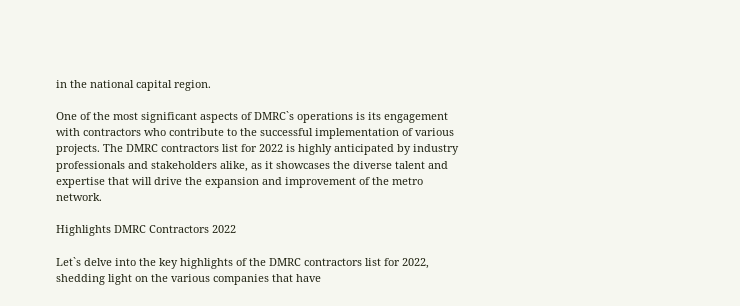in the national capital region.

One of the most significant aspects of DMRC`s operations is its engagement with contractors who contribute to the successful implementation of various projects. The DMRC contractors list for 2022 is highly anticipated by industry professionals and stakeholders alike, as it showcases the diverse talent and expertise that will drive the expansion and improvement of the metro network.

Highlights DMRC Contractors 2022

Let`s delve into the key highlights of the DMRC contractors list for 2022, shedding light on the various companies that have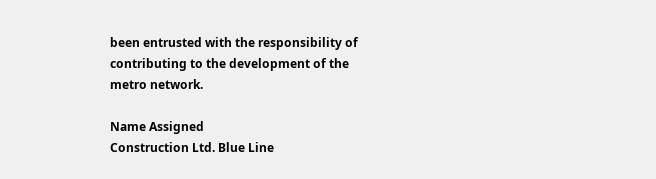been entrusted with the responsibility of contributing to the development of the metro network.

Name Assigned
Construction Ltd. Blue Line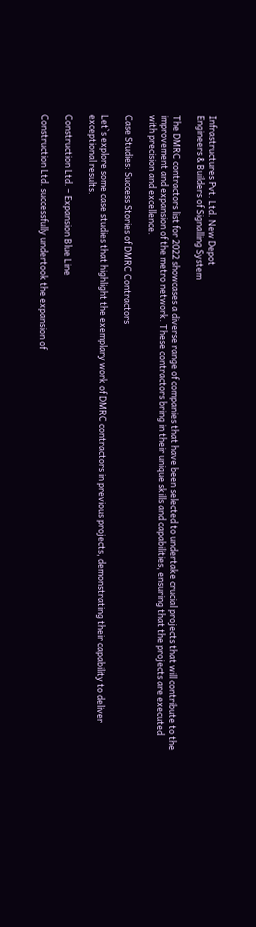Infrastructures Pvt. Ltd. New Depot
Engineers & Builders of Signalling System

The DMRC contractors list for 2022 showcases a diverse range of companies that have been selected to undertake crucial projects that will contribute to the improvement and expansion of the metro network. These contractors bring in their unique skills and capabilities, ensuring that the projects are executed with precision and excellence.

Case Studies: Success Stories of DMRC Contractors

Let`s explore some case studies that highlight the exemplary work of DMRC contractors in previous projects, demonstrating their capability to deliver exceptional results.

Construction Ltd. – Expansion Blue Line

Construction Ltd. successfully undertook the expansion of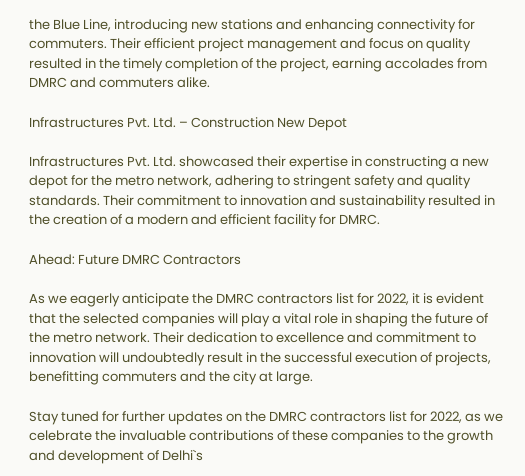the Blue Line, introducing new stations and enhancing connectivity for commuters. Their efficient project management and focus on quality resulted in the timely completion of the project, earning accolades from DMRC and commuters alike.

Infrastructures Pvt. Ltd. – Construction New Depot

Infrastructures Pvt. Ltd. showcased their expertise in constructing a new depot for the metro network, adhering to stringent safety and quality standards. Their commitment to innovation and sustainability resulted in the creation of a modern and efficient facility for DMRC.

Ahead: Future DMRC Contractors

As we eagerly anticipate the DMRC contractors list for 2022, it is evident that the selected companies will play a vital role in shaping the future of the metro network. Their dedication to excellence and commitment to innovation will undoubtedly result in the successful execution of projects, benefitting commuters and the city at large.

Stay tuned for further updates on the DMRC contractors list for 2022, as we celebrate the invaluable contributions of these companies to the growth and development of Delhi`s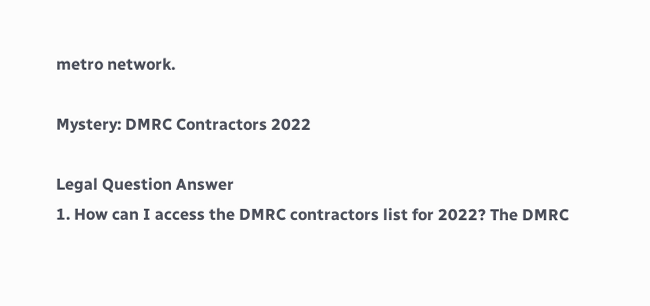metro network.

Mystery: DMRC Contractors 2022

Legal Question Answer
1. How can I access the DMRC contractors list for 2022? The DMRC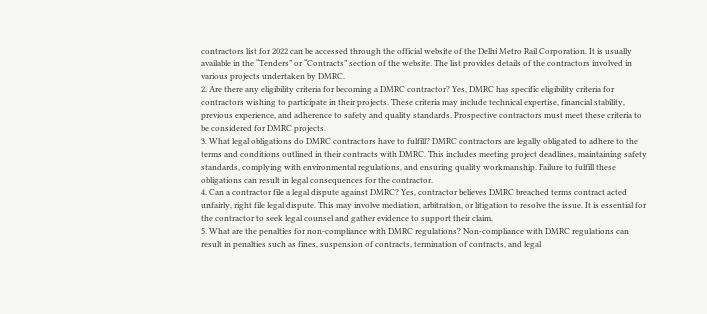contractors list for 2022 can be accessed through the official website of the Delhi Metro Rail Corporation. It is usually available in the “Tenders” or “Contracts” section of the website. The list provides details of the contractors involved in various projects undertaken by DMRC.
2. Are there any eligibility criteria for becoming a DMRC contractor? Yes, DMRC has specific eligibility criteria for contractors wishing to participate in their projects. These criteria may include technical expertise, financial stability, previous experience, and adherence to safety and quality standards. Prospective contractors must meet these criteria to be considered for DMRC projects.
3. What legal obligations do DMRC contractors have to fulfill? DMRC contractors are legally obligated to adhere to the terms and conditions outlined in their contracts with DMRC. This includes meeting project deadlines, maintaining safety standards, complying with environmental regulations, and ensuring quality workmanship. Failure to fulfill these obligations can result in legal consequences for the contractor.
4. Can a contractor file a legal dispute against DMRC? Yes, contractor believes DMRC breached terms contract acted unfairly, right file legal dispute. This may involve mediation, arbitration, or litigation to resolve the issue. It is essential for the contractor to seek legal counsel and gather evidence to support their claim.
5. What are the penalties for non-compliance with DMRC regulations? Non-compliance with DMRC regulations can result in penalties such as fines, suspension of contracts, termination of contracts, and legal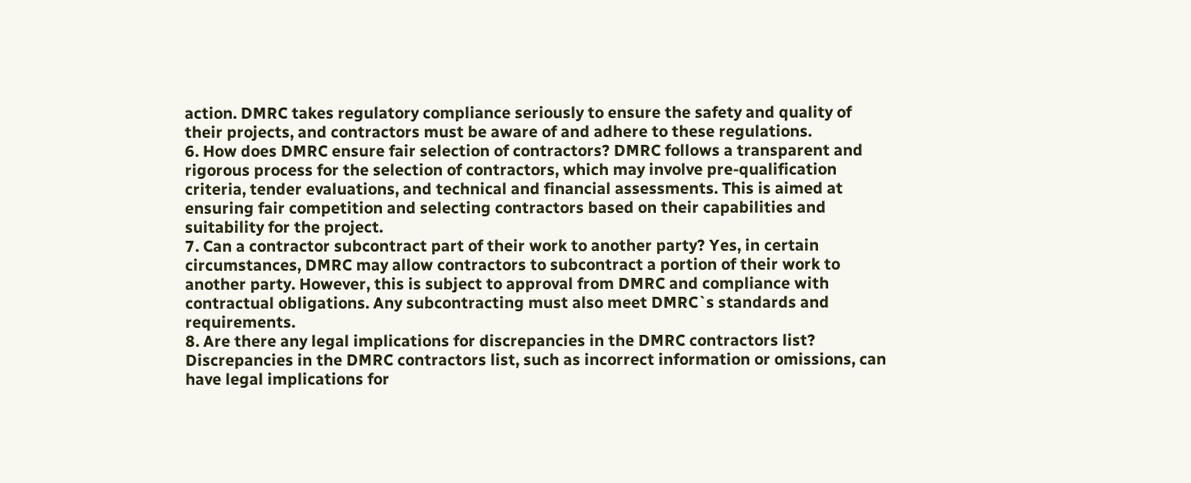action. DMRC takes regulatory compliance seriously to ensure the safety and quality of their projects, and contractors must be aware of and adhere to these regulations.
6. How does DMRC ensure fair selection of contractors? DMRC follows a transparent and rigorous process for the selection of contractors, which may involve pre-qualification criteria, tender evaluations, and technical and financial assessments. This is aimed at ensuring fair competition and selecting contractors based on their capabilities and suitability for the project.
7. Can a contractor subcontract part of their work to another party? Yes, in certain circumstances, DMRC may allow contractors to subcontract a portion of their work to another party. However, this is subject to approval from DMRC and compliance with contractual obligations. Any subcontracting must also meet DMRC`s standards and requirements.
8. Are there any legal implications for discrepancies in the DMRC contractors list? Discrepancies in the DMRC contractors list, such as incorrect information or omissions, can have legal implications for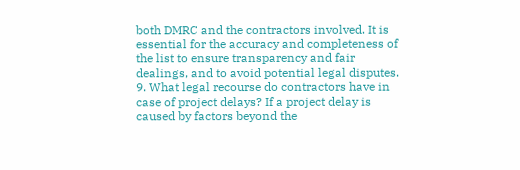both DMRC and the contractors involved. It is essential for the accuracy and completeness of the list to ensure transparency and fair dealings, and to avoid potential legal disputes.
9. What legal recourse do contractors have in case of project delays? If a project delay is caused by factors beyond the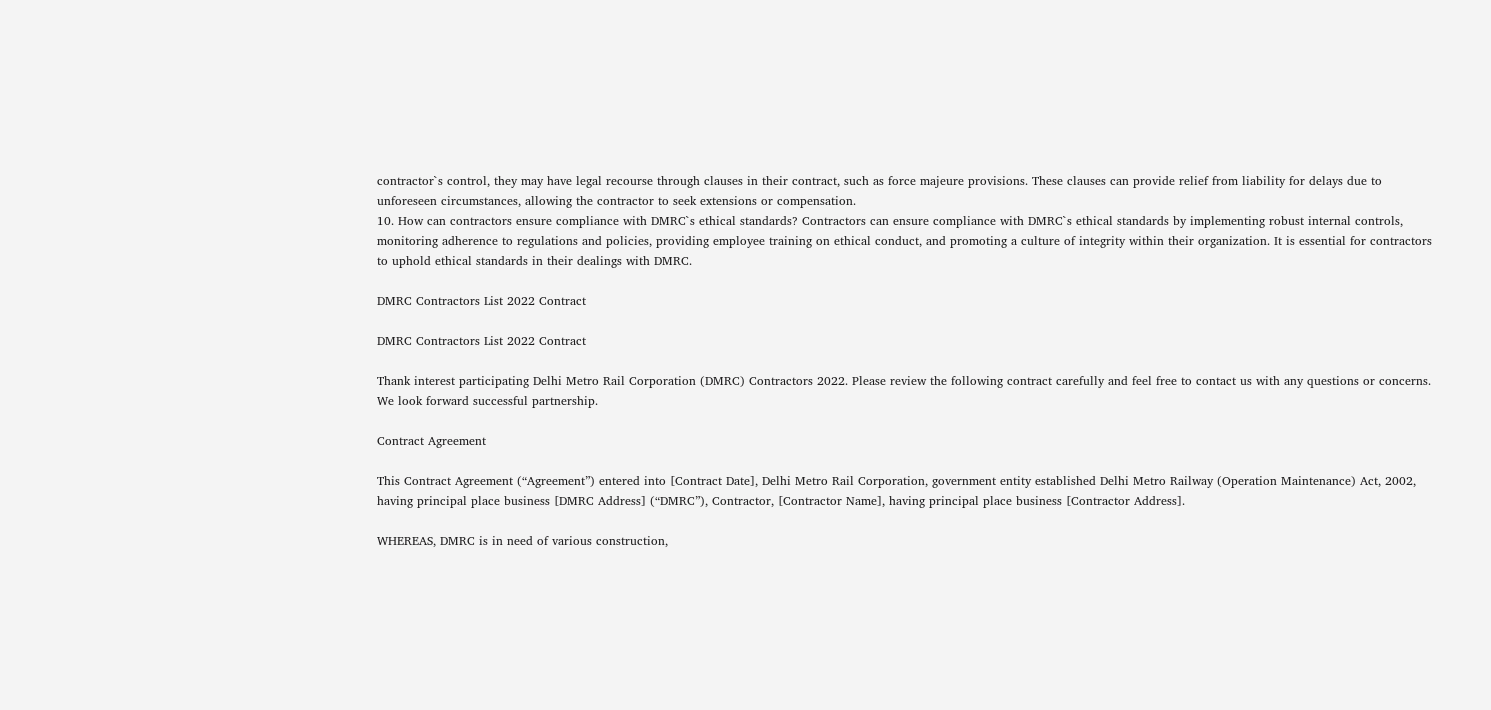contractor`s control, they may have legal recourse through clauses in their contract, such as force majeure provisions. These clauses can provide relief from liability for delays due to unforeseen circumstances, allowing the contractor to seek extensions or compensation.
10. How can contractors ensure compliance with DMRC`s ethical standards? Contractors can ensure compliance with DMRC`s ethical standards by implementing robust internal controls, monitoring adherence to regulations and policies, providing employee training on ethical conduct, and promoting a culture of integrity within their organization. It is essential for contractors to uphold ethical standards in their dealings with DMRC.

DMRC Contractors List 2022 Contract

DMRC Contractors List 2022 Contract

Thank interest participating Delhi Metro Rail Corporation (DMRC) Contractors 2022. Please review the following contract carefully and feel free to contact us with any questions or concerns. We look forward successful partnership.

Contract Agreement

This Contract Agreement (“Agreement”) entered into [Contract Date], Delhi Metro Rail Corporation, government entity established Delhi Metro Railway (Operation Maintenance) Act, 2002, having principal place business [DMRC Address] (“DMRC”), Contractor, [Contractor Name], having principal place business [Contractor Address].

WHEREAS, DMRC is in need of various construction,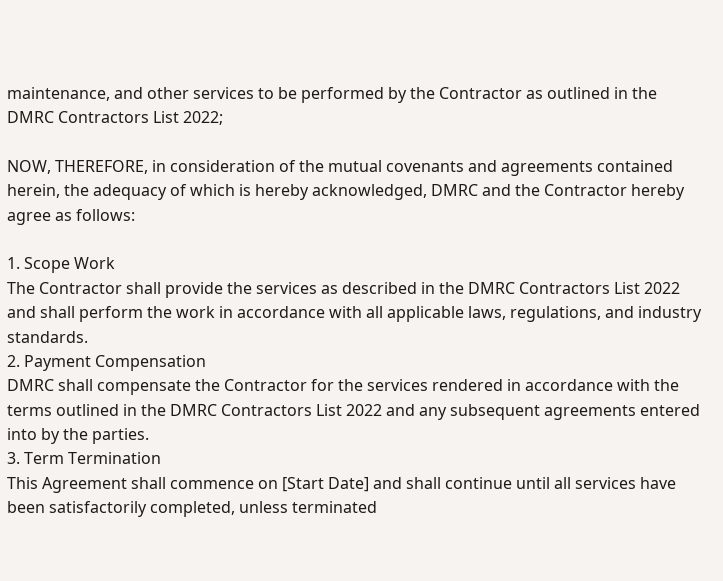maintenance, and other services to be performed by the Contractor as outlined in the DMRC Contractors List 2022;

NOW, THEREFORE, in consideration of the mutual covenants and agreements contained herein, the adequacy of which is hereby acknowledged, DMRC and the Contractor hereby agree as follows:

1. Scope Work
The Contractor shall provide the services as described in the DMRC Contractors List 2022 and shall perform the work in accordance with all applicable laws, regulations, and industry standards.
2. Payment Compensation
DMRC shall compensate the Contractor for the services rendered in accordance with the terms outlined in the DMRC Contractors List 2022 and any subsequent agreements entered into by the parties.
3. Term Termination
This Agreement shall commence on [Start Date] and shall continue until all services have been satisfactorily completed, unless terminated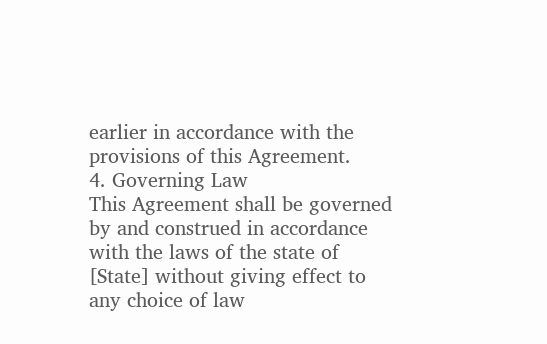earlier in accordance with the provisions of this Agreement.
4. Governing Law
This Agreement shall be governed by and construed in accordance with the laws of the state of [State] without giving effect to any choice of law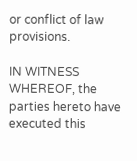or conflict of law provisions.

IN WITNESS WHEREOF, the parties hereto have executed this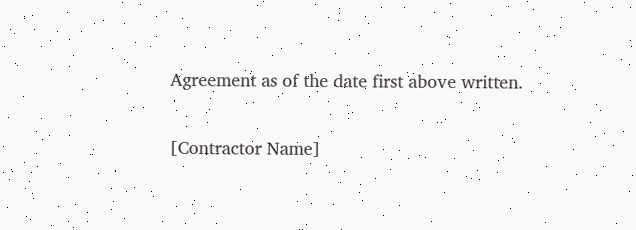Agreement as of the date first above written.

[Contractor Name]